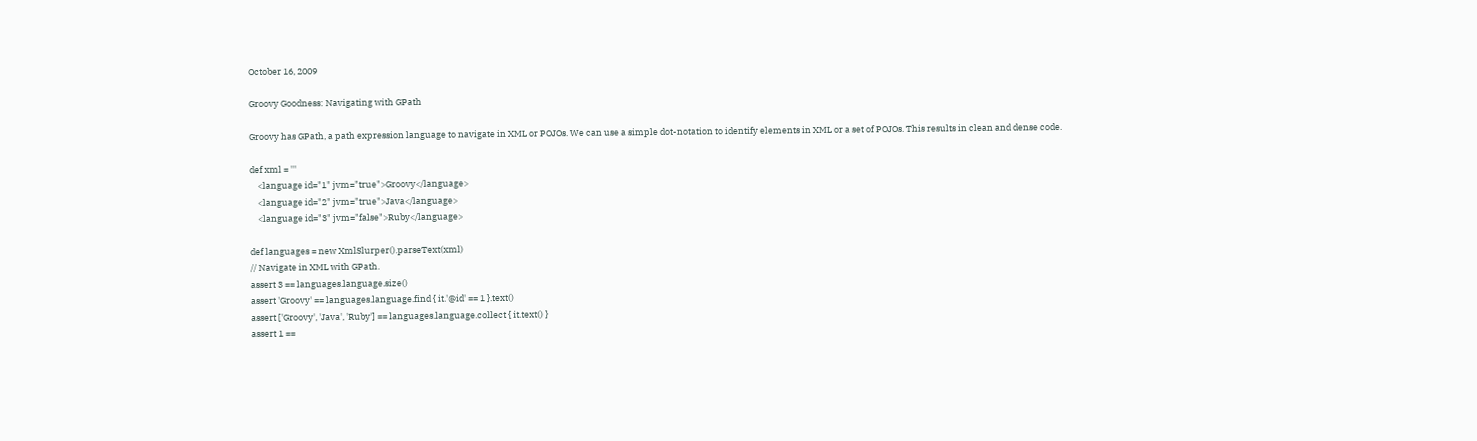October 16, 2009

Groovy Goodness: Navigating with GPath

Groovy has GPath, a path expression language to navigate in XML or POJOs. We can use a simple dot-notation to identify elements in XML or a set of POJOs. This results in clean and dense code.

def xml = '''
    <language id="1" jvm="true">Groovy</language>
    <language id="2" jvm="true">Java</language>
    <language id="3" jvm="false">Ruby</language>

def languages = new XmlSlurper().parseText(xml)
// Navigate in XML with GPath.
assert 3 == languages.language.size()
assert 'Groovy' == languages.language.find { it.'@id' == 1 }.text()
assert ['Groovy', 'Java', 'Ruby'] == languages.language.collect { it.text() }
assert 1 ==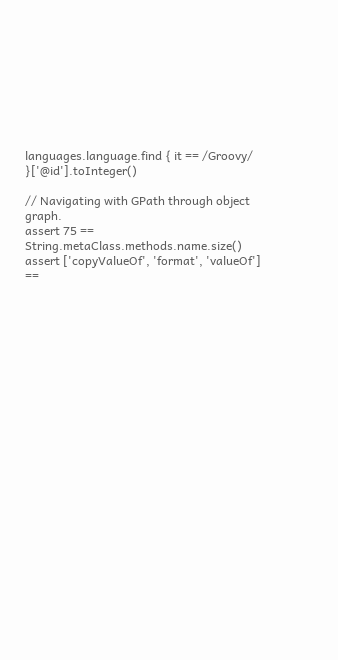languages.language.find { it == /Groovy/ }['@id'].toInteger()

// Navigating with GPath through object graph.
assert 75 == String.metaClass.methods.name.size()
assert ['copyValueOf', 'format', 'valueOf'] ==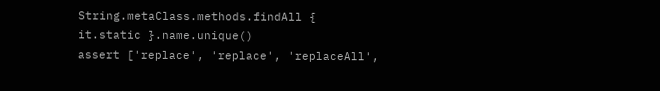String.metaClass.methods.findAll { it.static }.name.unique()
assert ['replace', 'replace', 'replaceAll',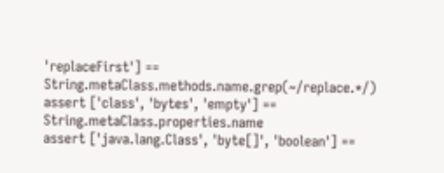'replaceFirst'] == String.metaClass.methods.name.grep(~/replace.*/)
assert ['class', 'bytes', 'empty'] == String.metaClass.properties.name
assert ['java.lang.Class', 'byte[]', 'boolean'] ==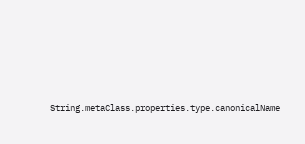String.metaClass.properties.type.canonicalName